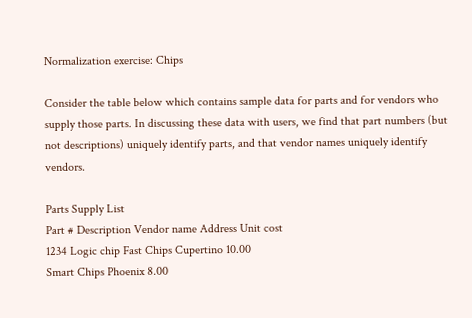Normalization exercise: Chips

Consider the table below which contains sample data for parts and for vendors who supply those parts. In discussing these data with users, we find that part numbers (but not descriptions) uniquely identify parts, and that vendor names uniquely identify vendors.

Parts Supply List
Part # Description Vendor name Address Unit cost
1234 Logic chip Fast Chips Cupertino 10.00
Smart Chips Phoenix 8.00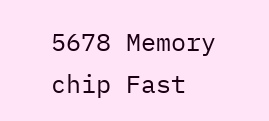5678 Memory chip Fast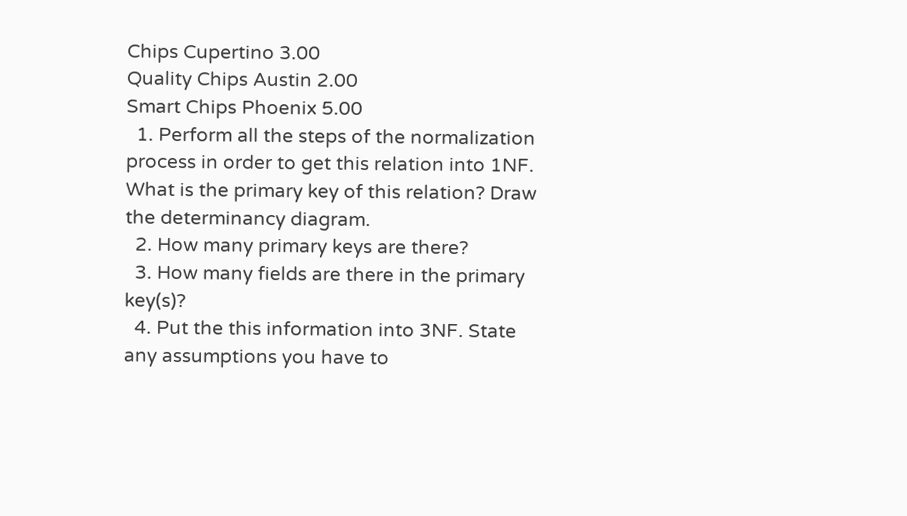Chips Cupertino 3.00
Quality Chips Austin 2.00
Smart Chips Phoenix 5.00
  1. Perform all the steps of the normalization process in order to get this relation into 1NF. What is the primary key of this relation? Draw the determinancy diagram.
  2. How many primary keys are there?
  3. How many fields are there in the primary key(s)?
  4. Put the this information into 3NF. State any assumptions you have to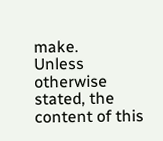make.
Unless otherwise stated, the content of this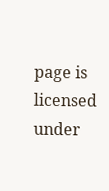page is licensed under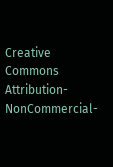Creative Commons Attribution-NonCommercial-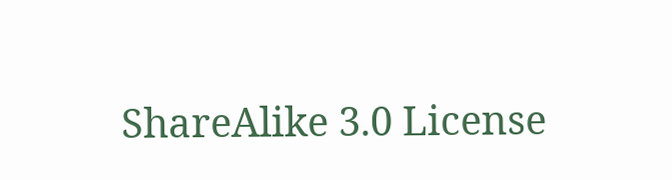ShareAlike 3.0 License